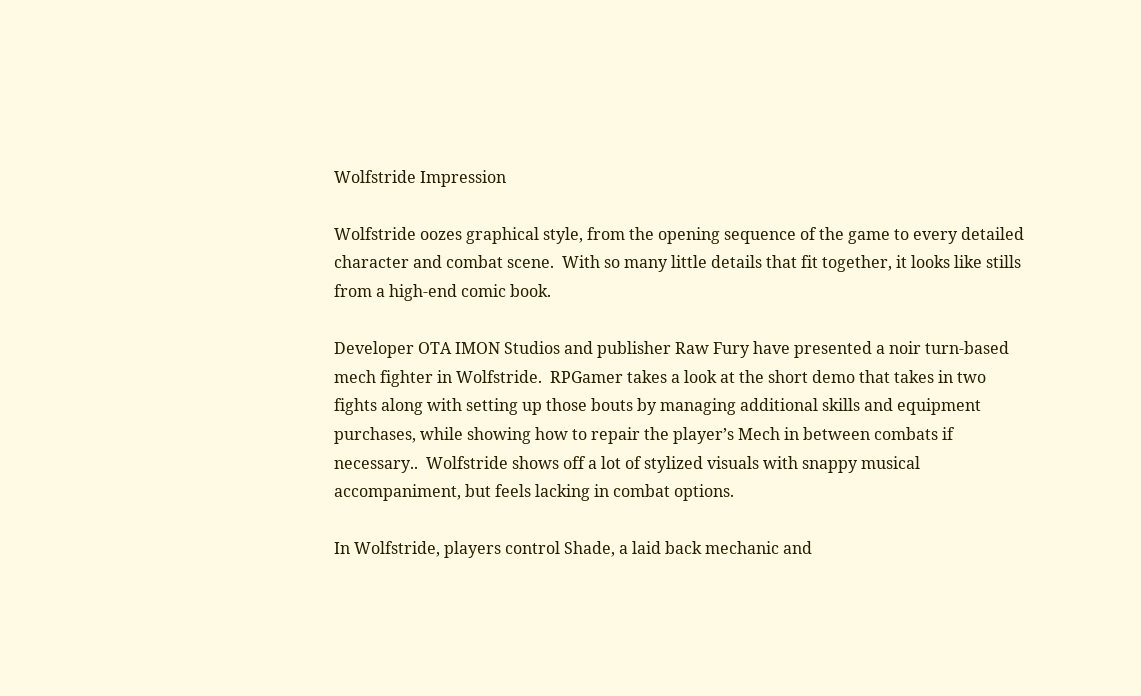Wolfstride Impression

Wolfstride oozes graphical style, from the opening sequence of the game to every detailed character and combat scene.  With so many little details that fit together, it looks like stills from a high-end comic book.

Developer OTA IMON Studios and publisher Raw Fury have presented a noir turn-based mech fighter in Wolfstride.  RPGamer takes a look at the short demo that takes in two fights along with setting up those bouts by managing additional skills and equipment purchases, while showing how to repair the player’s Mech in between combats if necessary..  Wolfstride shows off a lot of stylized visuals with snappy musical accompaniment, but feels lacking in combat options.

In Wolfstride, players control Shade, a laid back mechanic and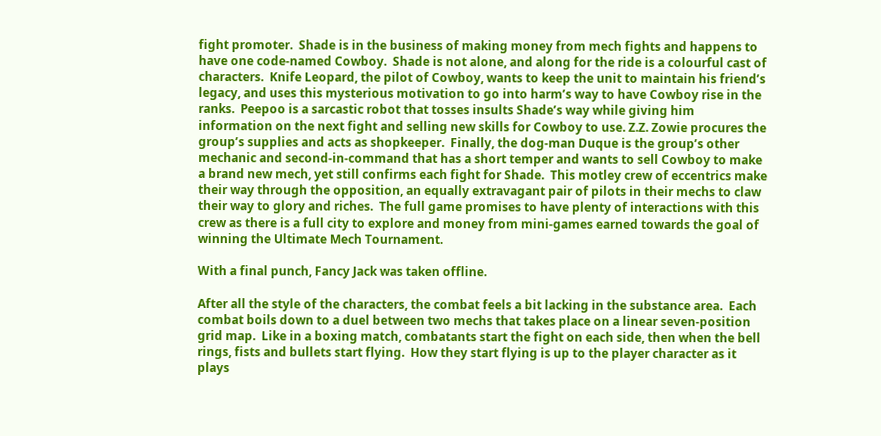fight promoter.  Shade is in the business of making money from mech fights and happens to have one code-named Cowboy.  Shade is not alone, and along for the ride is a colourful cast of characters.  Knife Leopard, the pilot of Cowboy, wants to keep the unit to maintain his friend’s legacy, and uses this mysterious motivation to go into harm’s way to have Cowboy rise in the ranks.  Peepoo is a sarcastic robot that tosses insults Shade’s way while giving him information on the next fight and selling new skills for Cowboy to use. Z.Z. Zowie procures the group’s supplies and acts as shopkeeper.  Finally, the dog-man Duque is the group’s other mechanic and second-in-command that has a short temper and wants to sell Cowboy to make a brand new mech, yet still confirms each fight for Shade.  This motley crew of eccentrics make their way through the opposition, an equally extravagant pair of pilots in their mechs to claw their way to glory and riches.  The full game promises to have plenty of interactions with this crew as there is a full city to explore and money from mini-games earned towards the goal of winning the Ultimate Mech Tournament.

With a final punch, Fancy Jack was taken offline.

After all the style of the characters, the combat feels a bit lacking in the substance area.  Each combat boils down to a duel between two mechs that takes place on a linear seven-position grid map.  Like in a boxing match, combatants start the fight on each side, then when the bell rings, fists and bullets start flying.  How they start flying is up to the player character as it plays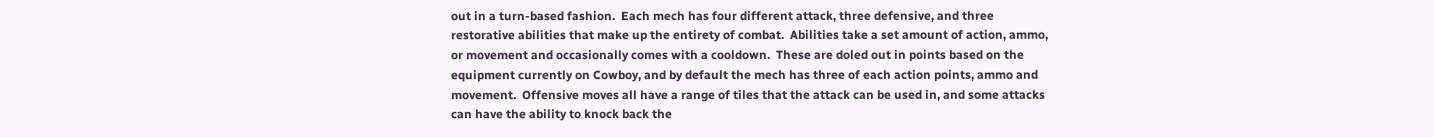out in a turn-based fashion.  Each mech has four different attack, three defensive, and three restorative abilities that make up the entirety of combat.  Abilities take a set amount of action, ammo, or movement and occasionally comes with a cooldown.  These are doled out in points based on the equipment currently on Cowboy, and by default the mech has three of each action points, ammo and movement.  Offensive moves all have a range of tiles that the attack can be used in, and some attacks can have the ability to knock back the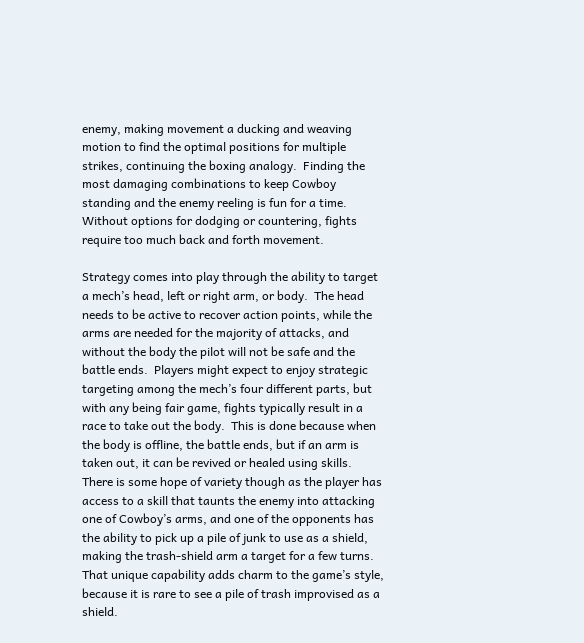enemy, making movement a ducking and weaving motion to find the optimal positions for multiple strikes, continuing the boxing analogy.  Finding the most damaging combinations to keep Cowboy standing and the enemy reeling is fun for a time.  Without options for dodging or countering, fights require too much back and forth movement.

Strategy comes into play through the ability to target a mech’s head, left or right arm, or body.  The head needs to be active to recover action points, while the arms are needed for the majority of attacks, and without the body the pilot will not be safe and the battle ends.  Players might expect to enjoy strategic targeting among the mech’s four different parts, but with any being fair game, fights typically result in a race to take out the body.  This is done because when the body is offline, the battle ends, but if an arm is taken out, it can be revived or healed using skills.  There is some hope of variety though as the player has access to a skill that taunts the enemy into attacking one of Cowboy’s arms, and one of the opponents has the ability to pick up a pile of junk to use as a shield, making the trash-shield arm a target for a few turns.  That unique capability adds charm to the game’s style, because it is rare to see a pile of trash improvised as a shield.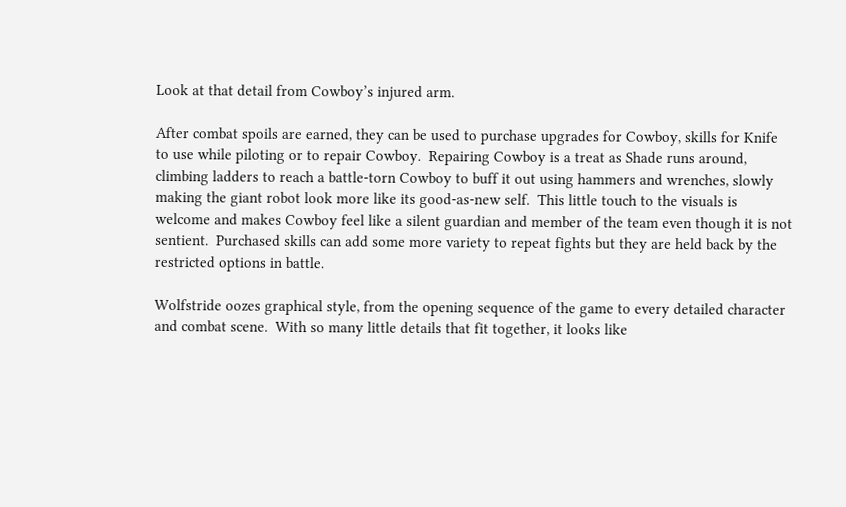Look at that detail from Cowboy’s injured arm.

After combat spoils are earned, they can be used to purchase upgrades for Cowboy, skills for Knife to use while piloting or to repair Cowboy.  Repairing Cowboy is a treat as Shade runs around, climbing ladders to reach a battle-torn Cowboy to buff it out using hammers and wrenches, slowly making the giant robot look more like its good-as-new self.  This little touch to the visuals is welcome and makes Cowboy feel like a silent guardian and member of the team even though it is not sentient.  Purchased skills can add some more variety to repeat fights but they are held back by the restricted options in battle.

Wolfstride oozes graphical style, from the opening sequence of the game to every detailed character and combat scene.  With so many little details that fit together, it looks like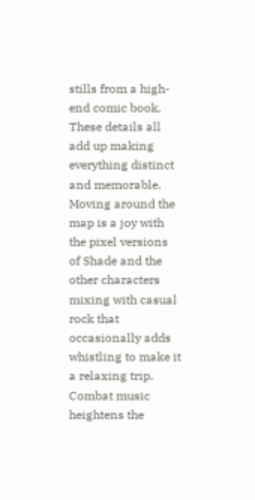stills from a high-end comic book.  These details all add up making everything distinct and memorable.  Moving around the map is a joy with the pixel versions of Shade and the other characters mixing with casual rock that occasionally adds whistling to make it a relaxing trip.  Combat music heightens the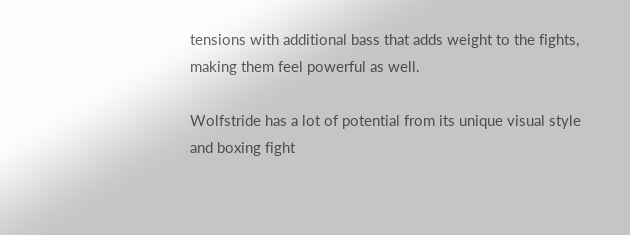tensions with additional bass that adds weight to the fights, making them feel powerful as well.

Wolfstride has a lot of potential from its unique visual style and boxing fight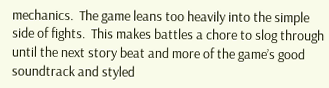mechanics.  The game leans too heavily into the simple side of fights.  This makes battles a chore to slog through until the next story beat and more of the game’s good soundtrack and styled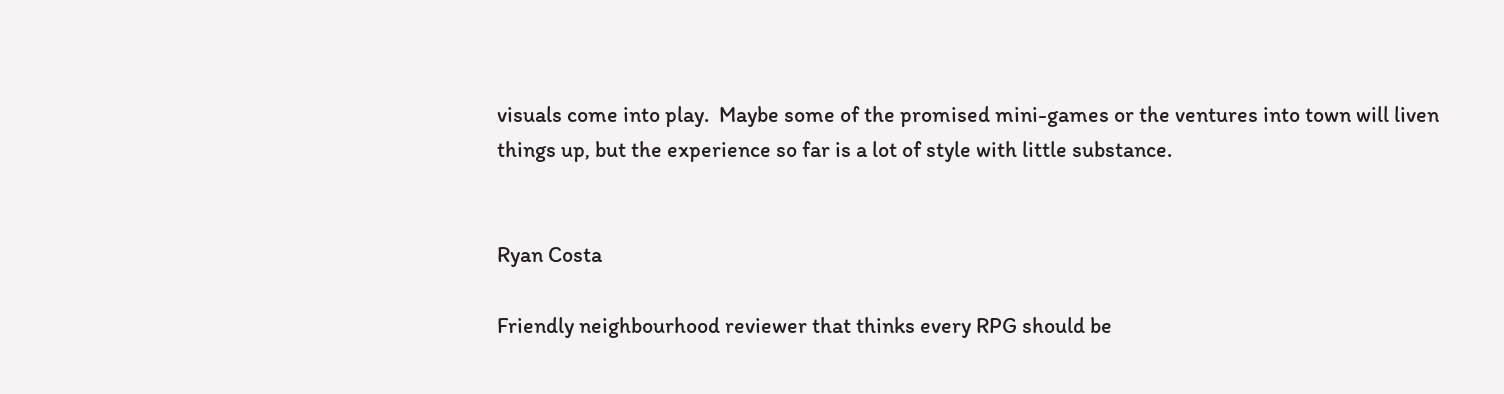visuals come into play.  Maybe some of the promised mini-games or the ventures into town will liven things up, but the experience so far is a lot of style with little substance.


Ryan Costa

Friendly neighbourhood reviewer that thinks every RPG should be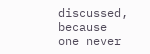discussed, because one never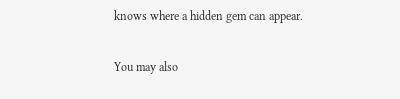knows where a hidden gem can appear.

You may also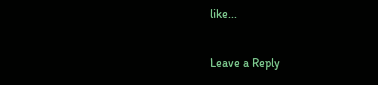like...

Leave a Reply